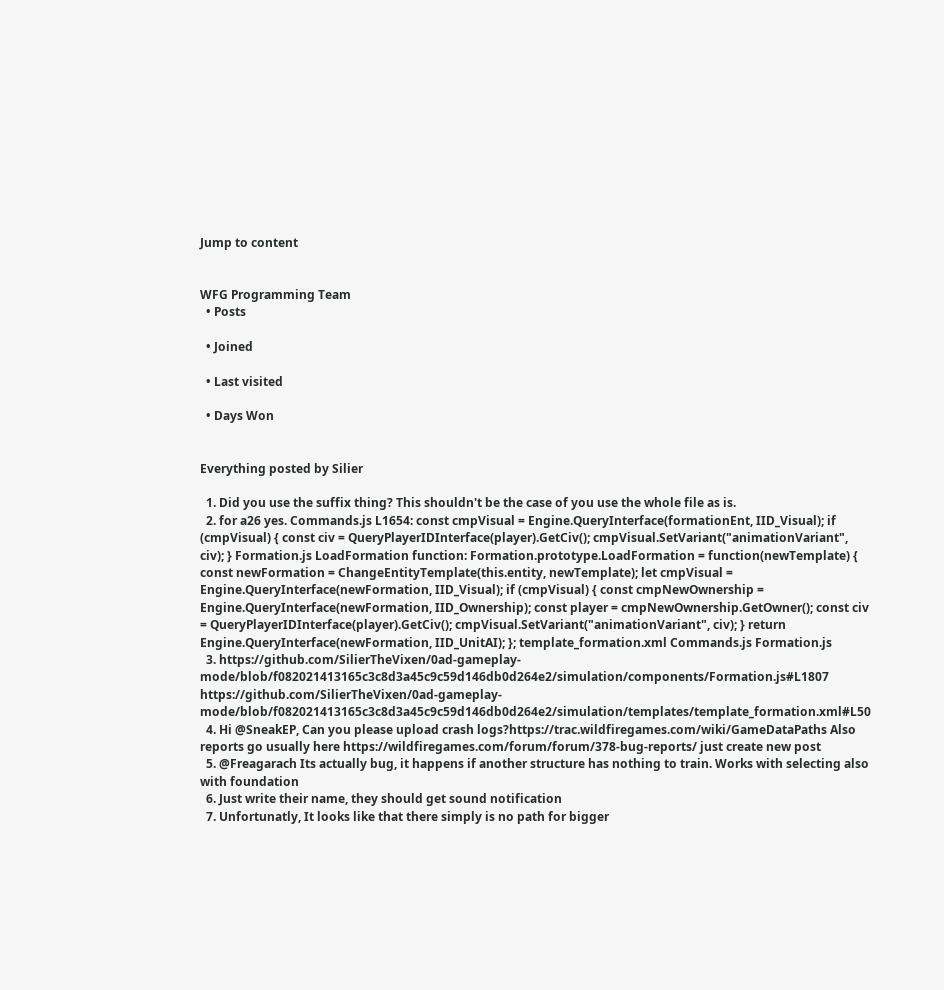Jump to content


WFG Programming Team
  • Posts

  • Joined

  • Last visited

  • Days Won


Everything posted by Silier

  1. Did you use the suffix thing? This shouldn't be the case of you use the whole file as is.
  2. for a26 yes. Commands.js L1654: const cmpVisual = Engine.QueryInterface(formationEnt, IID_Visual); if (cmpVisual) { const civ = QueryPlayerIDInterface(player).GetCiv(); cmpVisual.SetVariant("animationVariant", civ); } Formation.js LoadFormation function: Formation.prototype.LoadFormation = function(newTemplate) { const newFormation = ChangeEntityTemplate(this.entity, newTemplate); let cmpVisual = Engine.QueryInterface(newFormation, IID_Visual); if (cmpVisual) { const cmpNewOwnership = Engine.QueryInterface(newFormation, IID_Ownership); const player = cmpNewOwnership.GetOwner(); const civ = QueryPlayerIDInterface(player).GetCiv(); cmpVisual.SetVariant("animationVariant", civ); } return Engine.QueryInterface(newFormation, IID_UnitAI); }; template_formation.xml Commands.js Formation.js
  3. https://github.com/SilierTheVixen/0ad-gameplay-mode/blob/f082021413165c3c8d3a45c9c59d146db0d264e2/simulation/components/Formation.js#L1807 https://github.com/SilierTheVixen/0ad-gameplay-mode/blob/f082021413165c3c8d3a45c9c59d146db0d264e2/simulation/templates/template_formation.xml#L50
  4. Hi @SneakEP, Can you please upload crash logs?https://trac.wildfiregames.com/wiki/GameDataPaths Also reports go usually here https://wildfiregames.com/forum/forum/378-bug-reports/ just create new post
  5. @Freagarach Its actually bug, it happens if another structure has nothing to train. Works with selecting also with foundation
  6. Just write their name, they should get sound notification
  7. Unfortunatly, It looks like that there simply is no path for bigger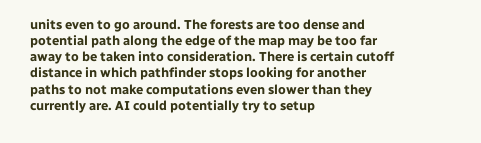units even to go around. The forests are too dense and potential path along the edge of the map may be too far away to be taken into consideration. There is certain cutoff distance in which pathfinder stops looking for another paths to not make computations even slower than they currently are. AI could potentially try to setup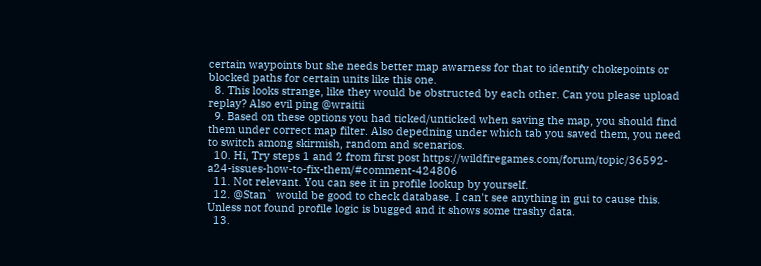certain waypoints but she needs better map awarness for that to identify chokepoints or blocked paths for certain units like this one.
  8. This looks strange, like they would be obstructed by each other. Can you please upload replay? Also evil ping @wraitii
  9. Based on these options you had ticked/unticked when saving the map, you should find them under correct map filter. Also depedning under which tab you saved them, you need to switch among skirmish, random and scenarios.
  10. Hi, Try steps 1 and 2 from first post https://wildfiregames.com/forum/topic/36592-a24-issues-how-to-fix-them/#comment-424806
  11. Not relevant. You can see it in profile lookup by yourself.
  12. @Stan` would be good to check database. I can't see anything in gui to cause this. Unless not found profile logic is bugged and it shows some trashy data.
  13.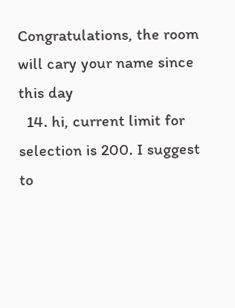Congratulations, the room will cary your name since this day
  14. hi, current limit for selection is 200. I suggest to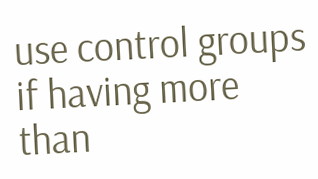use control groups if having more than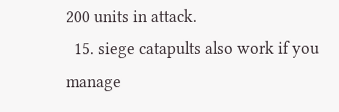200 units in attack.
  15. siege catapults also work if you manage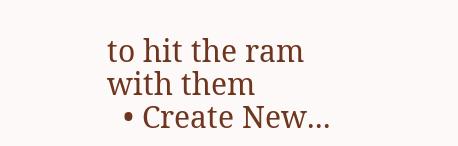to hit the ram with them
  • Create New...